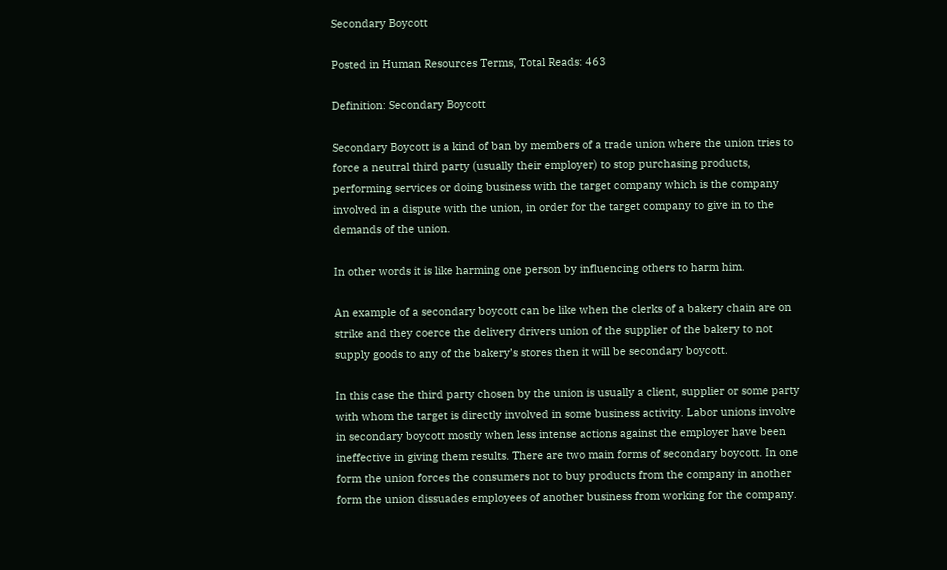Secondary Boycott

Posted in Human Resources Terms, Total Reads: 463

Definition: Secondary Boycott

Secondary Boycott is a kind of ban by members of a trade union where the union tries to force a neutral third party (usually their employer) to stop purchasing products, performing services or doing business with the target company which is the company involved in a dispute with the union, in order for the target company to give in to the demands of the union.

In other words it is like harming one person by influencing others to harm him.

An example of a secondary boycott can be like when the clerks of a bakery chain are on strike and they coerce the delivery drivers union of the supplier of the bakery to not supply goods to any of the bakery’s stores then it will be secondary boycott.

In this case the third party chosen by the union is usually a client, supplier or some party with whom the target is directly involved in some business activity. Labor unions involve in secondary boycott mostly when less intense actions against the employer have been ineffective in giving them results. There are two main forms of secondary boycott. In one form the union forces the consumers not to buy products from the company in another form the union dissuades employees of another business from working for the company.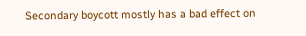Secondary boycott mostly has a bad effect on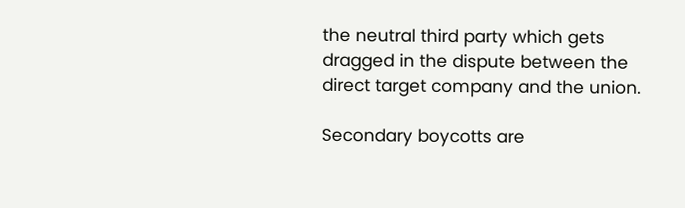the neutral third party which gets dragged in the dispute between the direct target company and the union.

Secondary boycotts are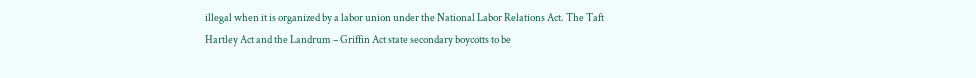illegal when it is organized by a labor union under the National Labor Relations Act. The Taft Hartley Act and the Landrum – Griffin Act state secondary boycotts to be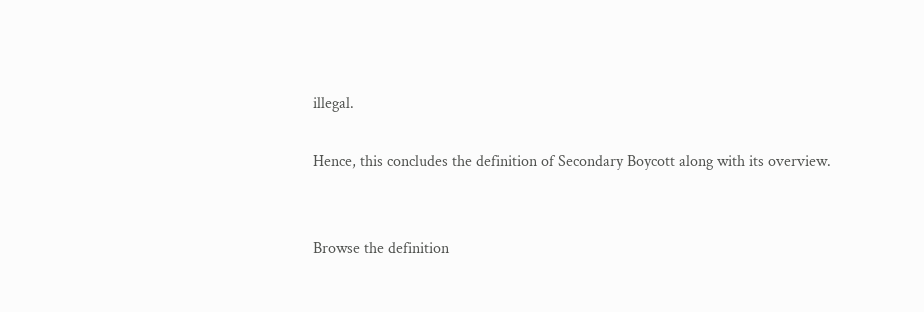illegal.

Hence, this concludes the definition of Secondary Boycott along with its overview.


Browse the definition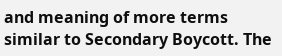and meaning of more terms similar to Secondary Boycott. The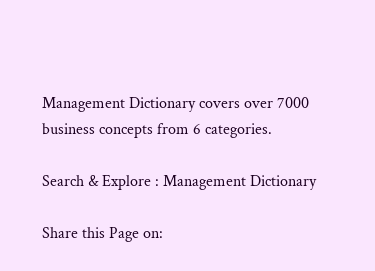Management Dictionary covers over 7000 business concepts from 6 categories.

Search & Explore : Management Dictionary

Share this Page on: